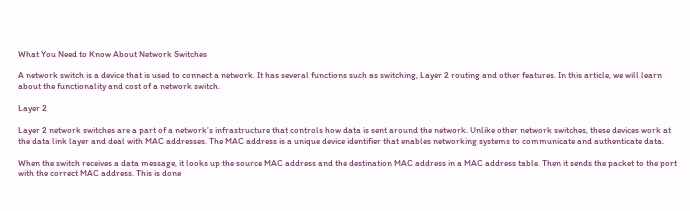What You Need to Know About Network Switches

A network switch is a device that is used to connect a network. It has several functions such as switching, Layer 2 routing and other features. In this article, we will learn about the functionality and cost of a network switch.

Layer 2

Layer 2 network switches are a part of a network’s infrastructure that controls how data is sent around the network. Unlike other network switches, these devices work at the data link layer and deal with MAC addresses. The MAC address is a unique device identifier that enables networking systems to communicate and authenticate data.

When the switch receives a data message, it looks up the source MAC address and the destination MAC address in a MAC address table. Then it sends the packet to the port with the correct MAC address. This is done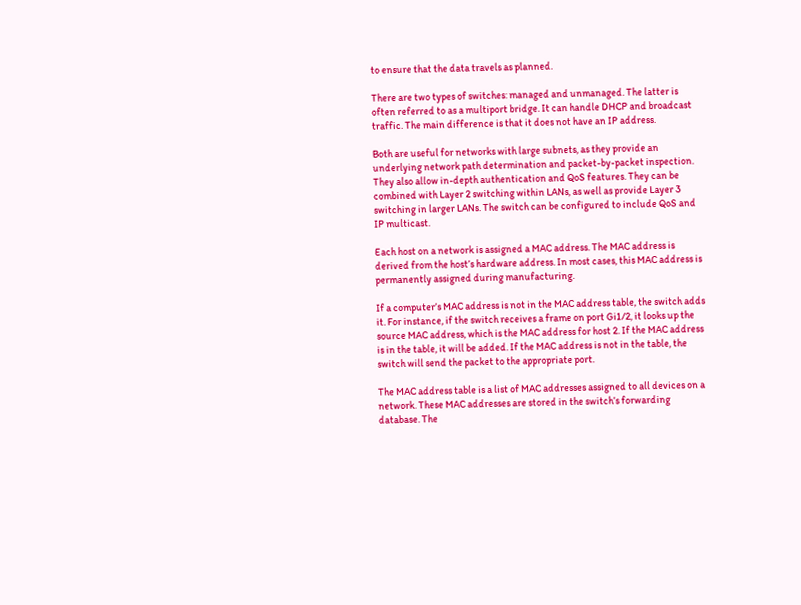to ensure that the data travels as planned.

There are two types of switches: managed and unmanaged. The latter is often referred to as a multiport bridge. It can handle DHCP and broadcast traffic. The main difference is that it does not have an IP address.

Both are useful for networks with large subnets, as they provide an underlying network path determination and packet-by-packet inspection. They also allow in-depth authentication and QoS features. They can be combined with Layer 2 switching within LANs, as well as provide Layer 3 switching in larger LANs. The switch can be configured to include QoS and IP multicast.

Each host on a network is assigned a MAC address. The MAC address is derived from the host’s hardware address. In most cases, this MAC address is permanently assigned during manufacturing.

If a computer’s MAC address is not in the MAC address table, the switch adds it. For instance, if the switch receives a frame on port Gi1/2, it looks up the source MAC address, which is the MAC address for host 2. If the MAC address is in the table, it will be added. If the MAC address is not in the table, the switch will send the packet to the appropriate port.

The MAC address table is a list of MAC addresses assigned to all devices on a network. These MAC addresses are stored in the switch’s forwarding database. The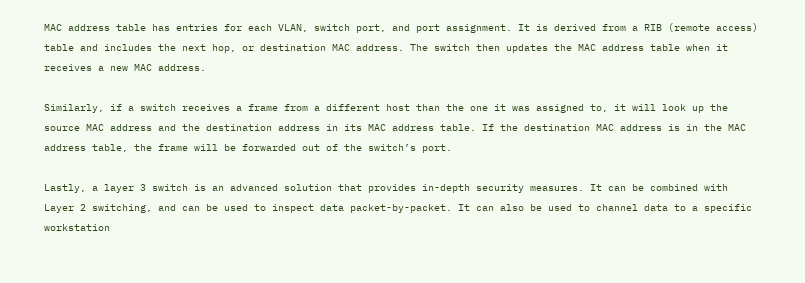MAC address table has entries for each VLAN, switch port, and port assignment. It is derived from a RIB (remote access) table and includes the next hop, or destination MAC address. The switch then updates the MAC address table when it receives a new MAC address.

Similarly, if a switch receives a frame from a different host than the one it was assigned to, it will look up the source MAC address and the destination address in its MAC address table. If the destination MAC address is in the MAC address table, the frame will be forwarded out of the switch’s port.

Lastly, a layer 3 switch is an advanced solution that provides in-depth security measures. It can be combined with Layer 2 switching, and can be used to inspect data packet-by-packet. It can also be used to channel data to a specific workstation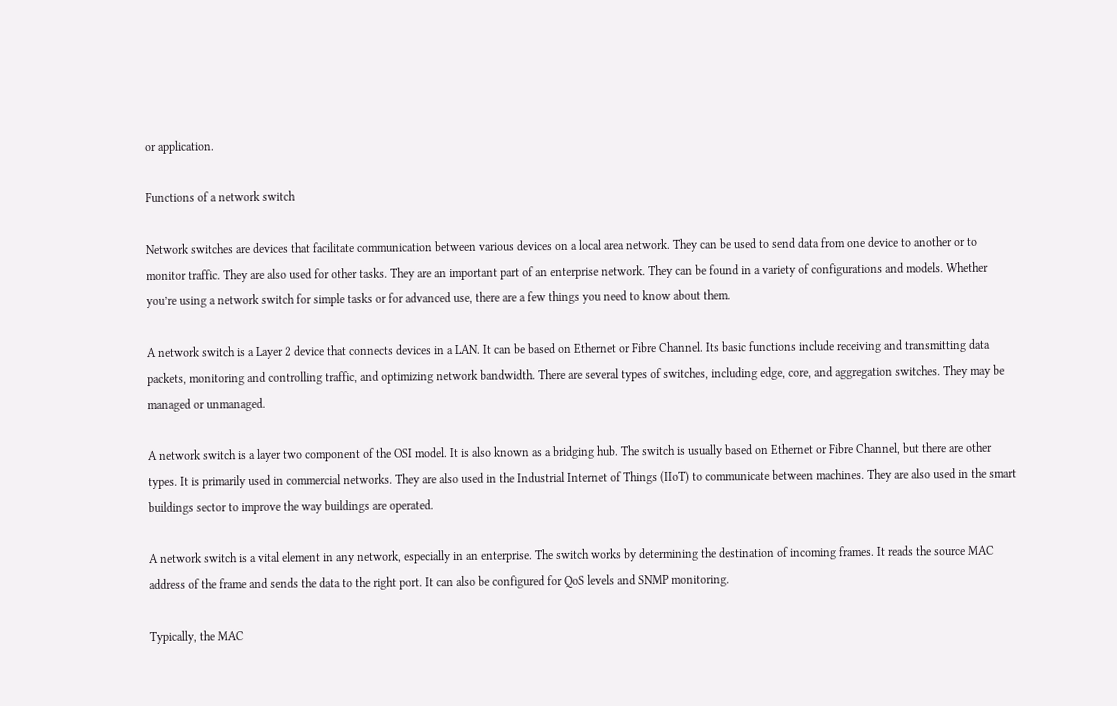or application.

Functions of a network switch

Network switches are devices that facilitate communication between various devices on a local area network. They can be used to send data from one device to another or to monitor traffic. They are also used for other tasks. They are an important part of an enterprise network. They can be found in a variety of configurations and models. Whether you’re using a network switch for simple tasks or for advanced use, there are a few things you need to know about them.

A network switch is a Layer 2 device that connects devices in a LAN. It can be based on Ethernet or Fibre Channel. Its basic functions include receiving and transmitting data packets, monitoring and controlling traffic, and optimizing network bandwidth. There are several types of switches, including edge, core, and aggregation switches. They may be managed or unmanaged.

A network switch is a layer two component of the OSI model. It is also known as a bridging hub. The switch is usually based on Ethernet or Fibre Channel, but there are other types. It is primarily used in commercial networks. They are also used in the Industrial Internet of Things (IIoT) to communicate between machines. They are also used in the smart buildings sector to improve the way buildings are operated.

A network switch is a vital element in any network, especially in an enterprise. The switch works by determining the destination of incoming frames. It reads the source MAC address of the frame and sends the data to the right port. It can also be configured for QoS levels and SNMP monitoring.

Typically, the MAC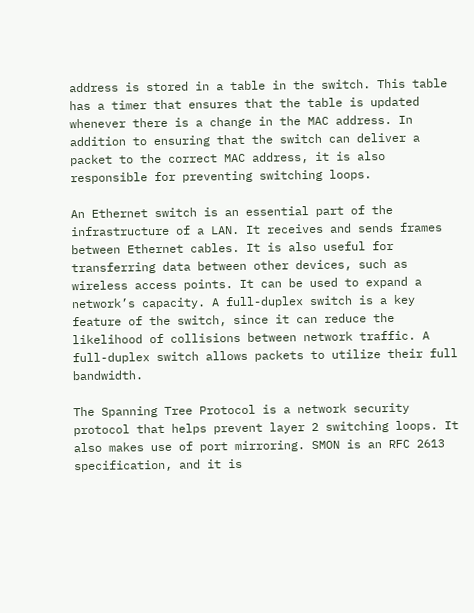address is stored in a table in the switch. This table has a timer that ensures that the table is updated whenever there is a change in the MAC address. In addition to ensuring that the switch can deliver a packet to the correct MAC address, it is also responsible for preventing switching loops.

An Ethernet switch is an essential part of the infrastructure of a LAN. It receives and sends frames between Ethernet cables. It is also useful for transferring data between other devices, such as wireless access points. It can be used to expand a network’s capacity. A full-duplex switch is a key feature of the switch, since it can reduce the likelihood of collisions between network traffic. A full-duplex switch allows packets to utilize their full bandwidth.

The Spanning Tree Protocol is a network security protocol that helps prevent layer 2 switching loops. It also makes use of port mirroring. SMON is an RFC 2613 specification, and it is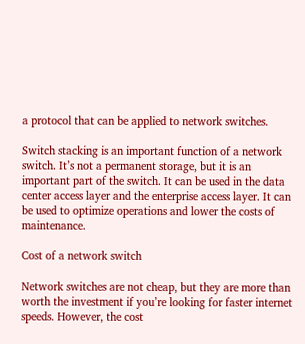a protocol that can be applied to network switches.

Switch stacking is an important function of a network switch. It’s not a permanent storage, but it is an important part of the switch. It can be used in the data center access layer and the enterprise access layer. It can be used to optimize operations and lower the costs of maintenance.

Cost of a network switch

Network switches are not cheap, but they are more than worth the investment if you’re looking for faster internet speeds. However, the cost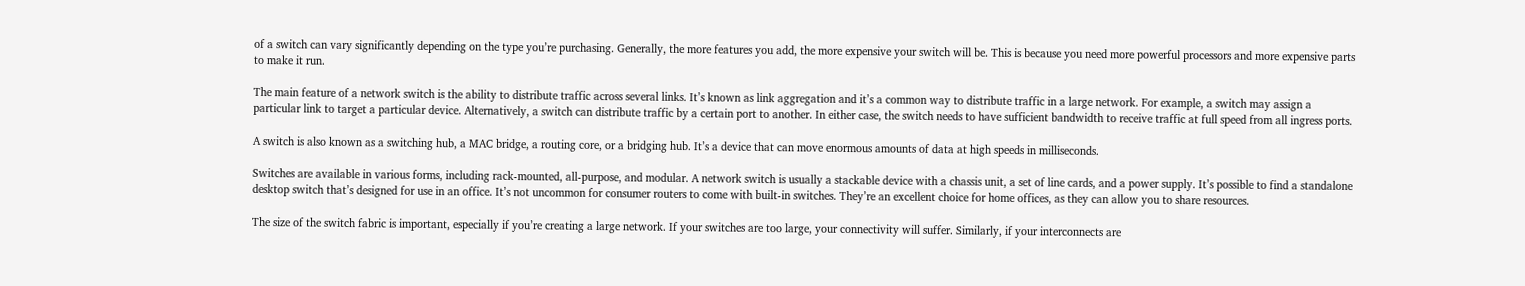of a switch can vary significantly depending on the type you’re purchasing. Generally, the more features you add, the more expensive your switch will be. This is because you need more powerful processors and more expensive parts to make it run.

The main feature of a network switch is the ability to distribute traffic across several links. It’s known as link aggregation and it’s a common way to distribute traffic in a large network. For example, a switch may assign a particular link to target a particular device. Alternatively, a switch can distribute traffic by a certain port to another. In either case, the switch needs to have sufficient bandwidth to receive traffic at full speed from all ingress ports.

A switch is also known as a switching hub, a MAC bridge, a routing core, or a bridging hub. It’s a device that can move enormous amounts of data at high speeds in milliseconds.

Switches are available in various forms, including rack-mounted, all-purpose, and modular. A network switch is usually a stackable device with a chassis unit, a set of line cards, and a power supply. It’s possible to find a standalone desktop switch that’s designed for use in an office. It’s not uncommon for consumer routers to come with built-in switches. They’re an excellent choice for home offices, as they can allow you to share resources.

The size of the switch fabric is important, especially if you’re creating a large network. If your switches are too large, your connectivity will suffer. Similarly, if your interconnects are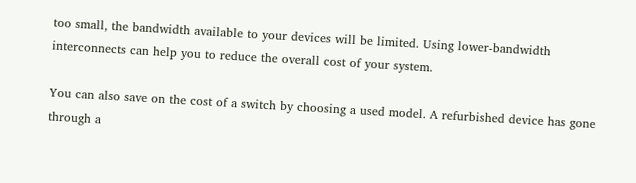too small, the bandwidth available to your devices will be limited. Using lower-bandwidth interconnects can help you to reduce the overall cost of your system.

You can also save on the cost of a switch by choosing a used model. A refurbished device has gone through a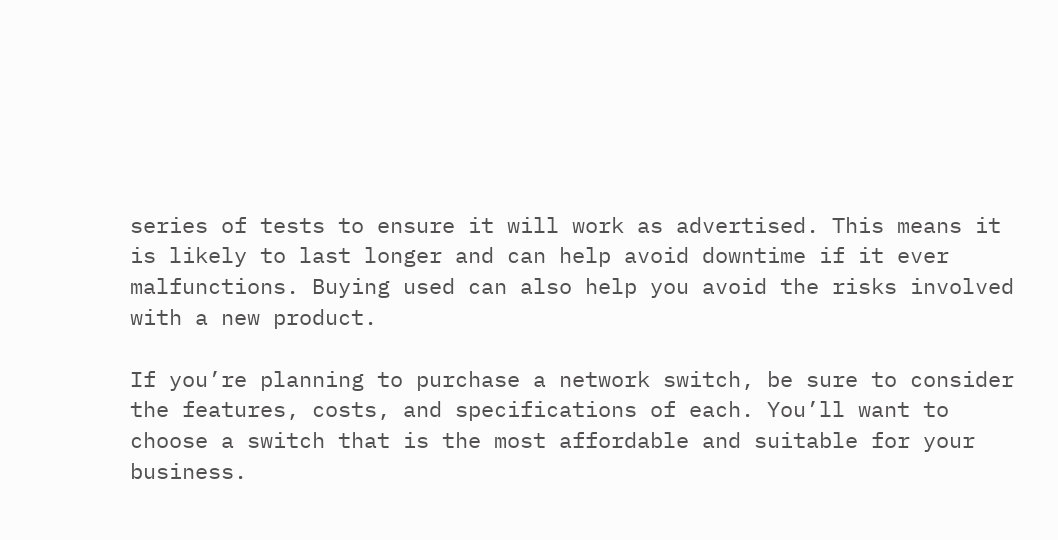series of tests to ensure it will work as advertised. This means it is likely to last longer and can help avoid downtime if it ever malfunctions. Buying used can also help you avoid the risks involved with a new product.

If you’re planning to purchase a network switch, be sure to consider the features, costs, and specifications of each. You’ll want to choose a switch that is the most affordable and suitable for your business.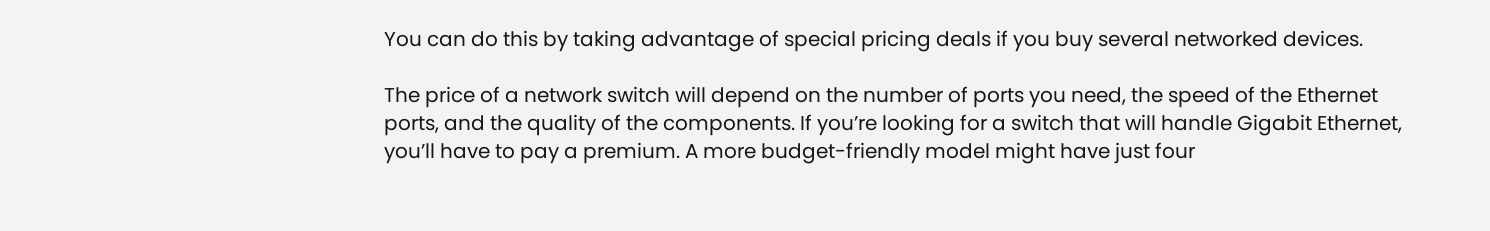You can do this by taking advantage of special pricing deals if you buy several networked devices.

The price of a network switch will depend on the number of ports you need, the speed of the Ethernet ports, and the quality of the components. If you’re looking for a switch that will handle Gigabit Ethernet, you’ll have to pay a premium. A more budget-friendly model might have just four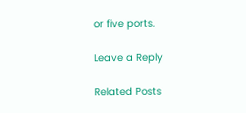or five ports.

Leave a Reply

Related Posts